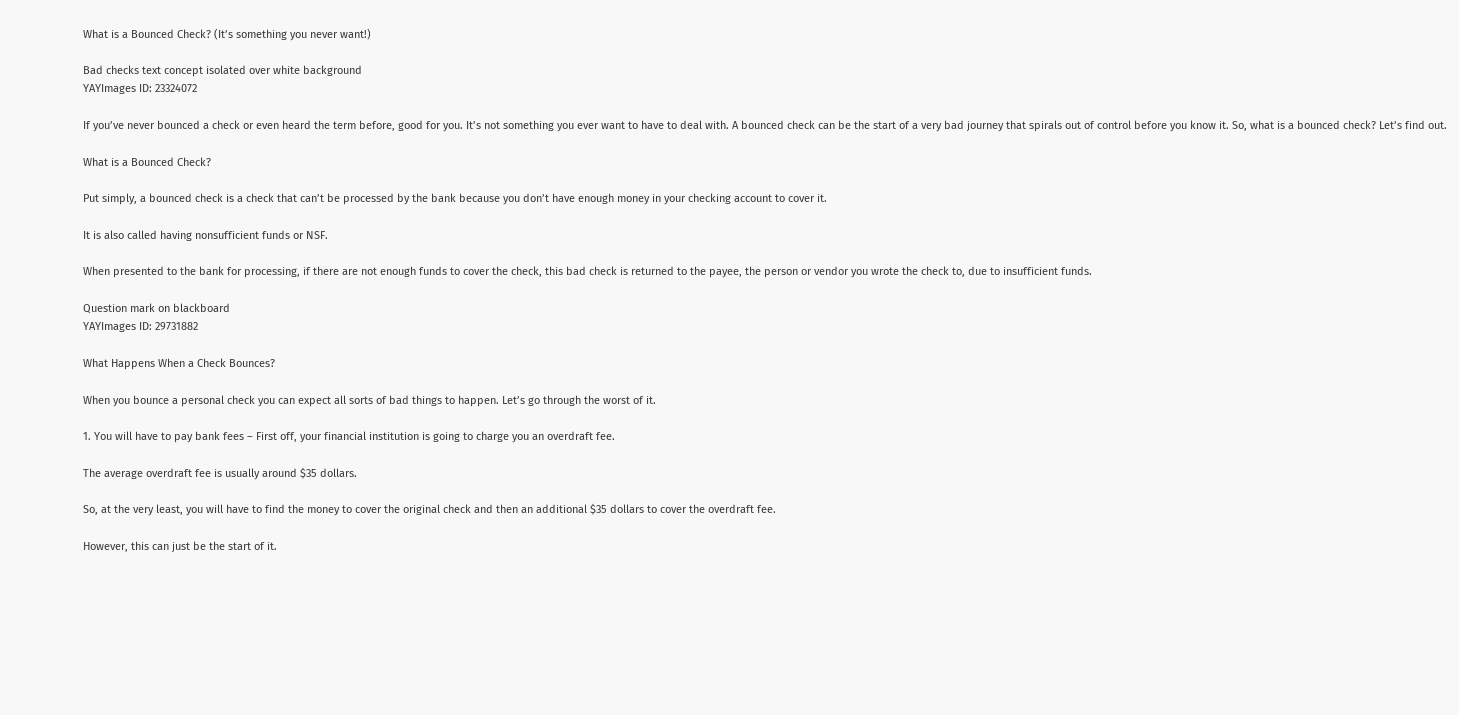What is a Bounced Check? (It’s something you never want!)

Bad checks text concept isolated over white background
YAYImages ID: 23324072

If you’ve never bounced a check or even heard the term before, good for you. It’s not something you ever want to have to deal with. A bounced check can be the start of a very bad journey that spirals out of control before you know it. So, what is a bounced check? Let’s find out.

What is a Bounced Check?

Put simply, a bounced check is a check that can’t be processed by the bank because you don’t have enough money in your checking account to cover it.

It is also called having nonsufficient funds or NSF.

When presented to the bank for processing, if there are not enough funds to cover the check, this bad check is returned to the payee, the person or vendor you wrote the check to, due to insufficient funds.

Question mark on blackboard
YAYImages ID: 29731882

What Happens When a Check Bounces?

When you bounce a personal check you can expect all sorts of bad things to happen. Let’s go through the worst of it.

1. You will have to pay bank fees – First off, your financial institution is going to charge you an overdraft fee.

The average overdraft fee is usually around $35 dollars.

So, at the very least, you will have to find the money to cover the original check and then an additional $35 dollars to cover the overdraft fee.

However, this can just be the start of it.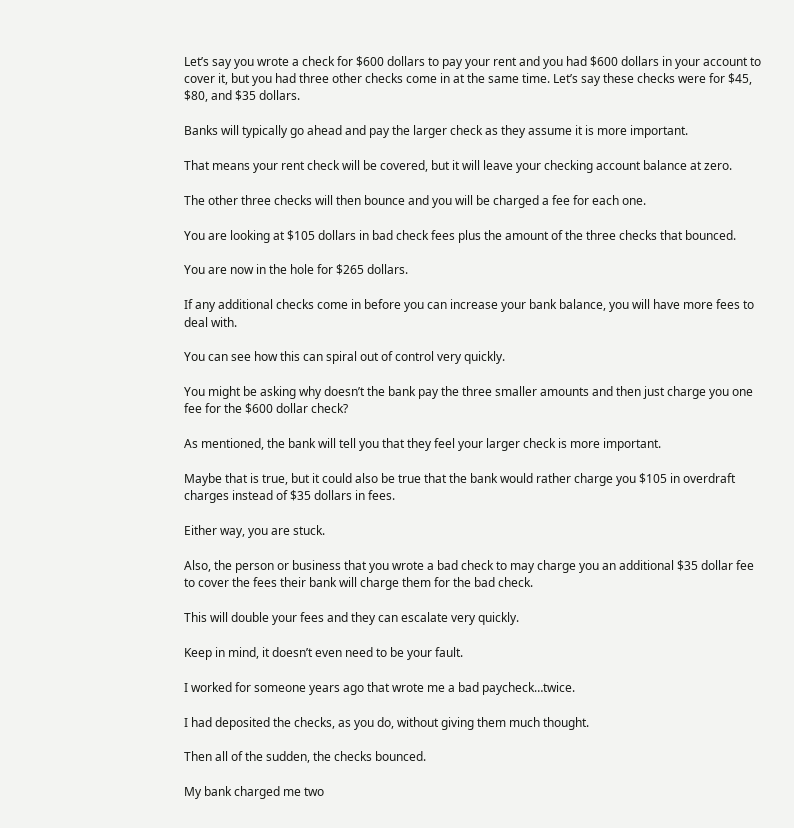Let’s say you wrote a check for $600 dollars to pay your rent and you had $600 dollars in your account to cover it, but you had three other checks come in at the same time. Let’s say these checks were for $45, $80, and $35 dollars.

Banks will typically go ahead and pay the larger check as they assume it is more important.

That means your rent check will be covered, but it will leave your checking account balance at zero.

The other three checks will then bounce and you will be charged a fee for each one.

You are looking at $105 dollars in bad check fees plus the amount of the three checks that bounced.

You are now in the hole for $265 dollars.

If any additional checks come in before you can increase your bank balance, you will have more fees to deal with.

You can see how this can spiral out of control very quickly.

You might be asking why doesn’t the bank pay the three smaller amounts and then just charge you one fee for the $600 dollar check?

As mentioned, the bank will tell you that they feel your larger check is more important.

Maybe that is true, but it could also be true that the bank would rather charge you $105 in overdraft charges instead of $35 dollars in fees.

Either way, you are stuck.

Also, the person or business that you wrote a bad check to may charge you an additional $35 dollar fee to cover the fees their bank will charge them for the bad check.

This will double your fees and they can escalate very quickly.

Keep in mind, it doesn’t even need to be your fault.

I worked for someone years ago that wrote me a bad paycheck…twice.

I had deposited the checks, as you do, without giving them much thought.

Then all of the sudden, the checks bounced.

My bank charged me two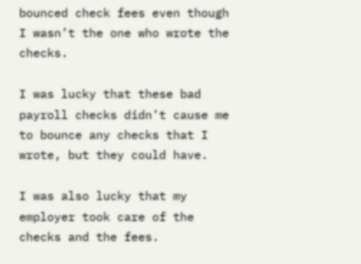bounced check fees even though I wasn’t the one who wrote the checks.

I was lucky that these bad payroll checks didn’t cause me to bounce any checks that I wrote, but they could have.

I was also lucky that my employer took care of the checks and the fees.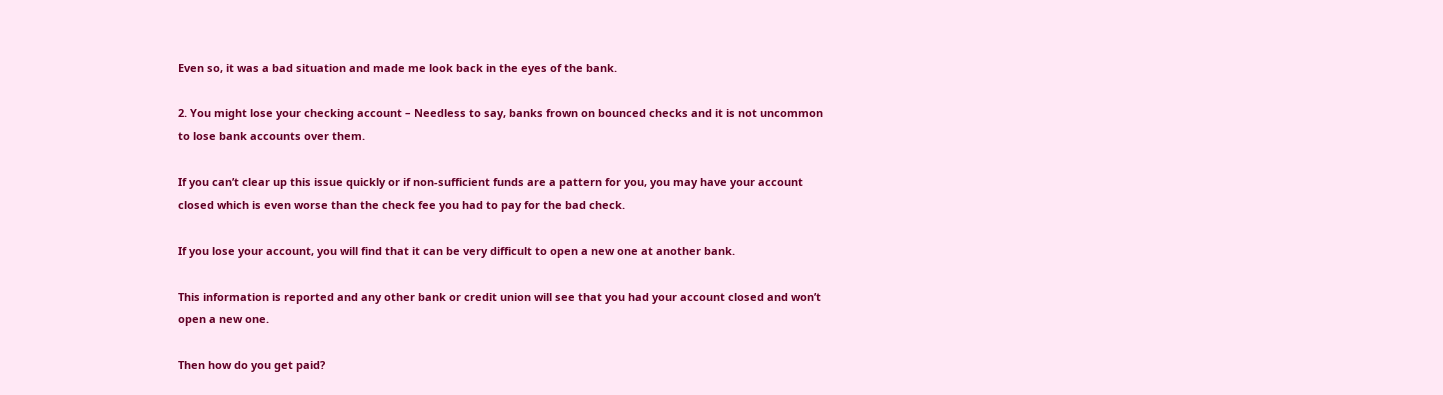Even so, it was a bad situation and made me look back in the eyes of the bank.

2. You might lose your checking account – Needless to say, banks frown on bounced checks and it is not uncommon to lose bank accounts over them.

If you can’t clear up this issue quickly or if non-sufficient funds are a pattern for you, you may have your account closed which is even worse than the check fee you had to pay for the bad check.

If you lose your account, you will find that it can be very difficult to open a new one at another bank.

This information is reported and any other bank or credit union will see that you had your account closed and won’t open a new one.

Then how do you get paid?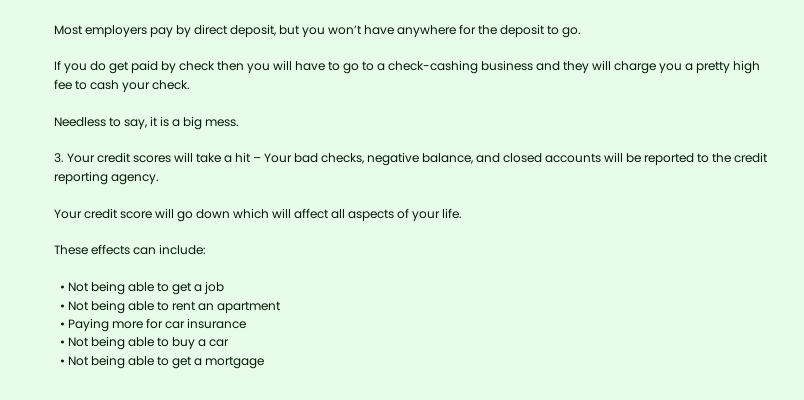Most employers pay by direct deposit, but you won’t have anywhere for the deposit to go.

If you do get paid by check then you will have to go to a check-cashing business and they will charge you a pretty high fee to cash your check.

Needless to say, it is a big mess.

3. Your credit scores will take a hit – Your bad checks, negative balance, and closed accounts will be reported to the credit reporting agency.

Your credit score will go down which will affect all aspects of your life.

These effects can include:

  • Not being able to get a job
  • Not being able to rent an apartment
  • Paying more for car insurance
  • Not being able to buy a car
  • Not being able to get a mortgage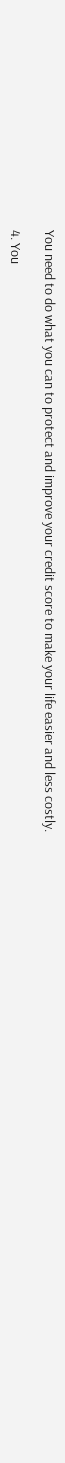You need to do what you can to protect and improve your credit score to make your life easier and less costly.

4. You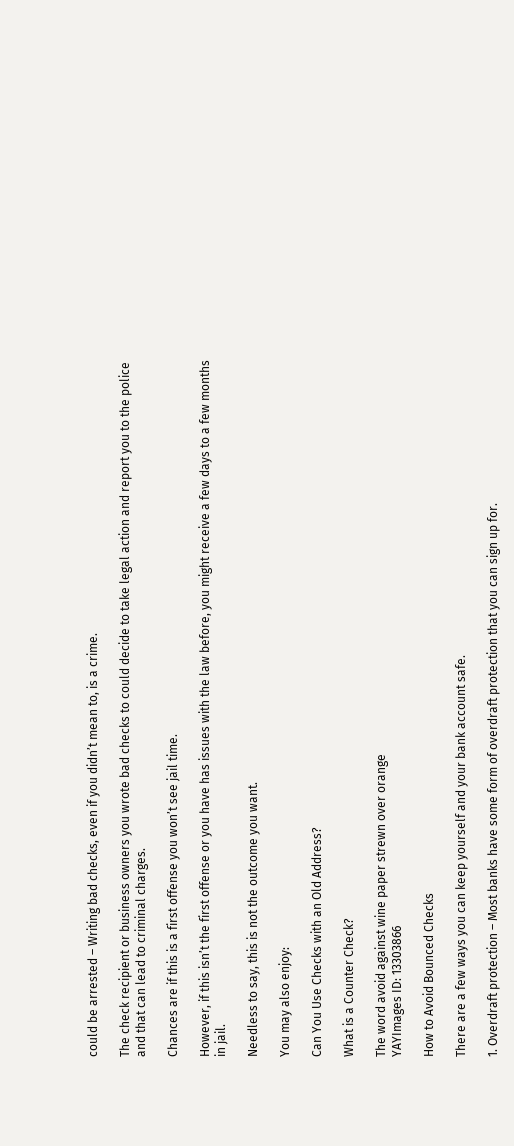could be arrested – Writing bad checks, even if you didn’t mean to, is a crime.

The check recipient or business owners you wrote bad checks to could decide to take legal action and report you to the police and that can lead to criminal charges.

Chances are if this is a first offense you won’t see jail time.

However, if this isn’t the first offense or you have has issues with the law before, you might receive a few days to a few months in jail.

Needless to say, this is not the outcome you want.

You may also enjoy:

Can You Use Checks with an Old Address?

What is a Counter Check?

The word avoid against wine paper strewn over orange
YAYImages ID: 13303866

How to Avoid Bounced Checks

There are a few ways you can keep yourself and your bank account safe.

1. Overdraft protection – Most banks have some form of overdraft protection that you can sign up for.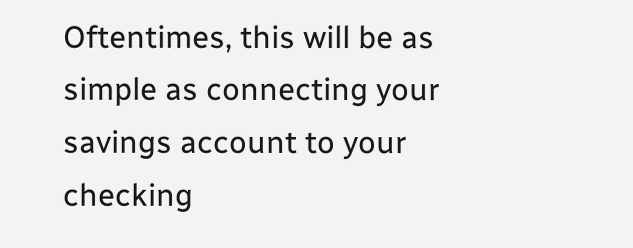Oftentimes, this will be as simple as connecting your savings account to your checking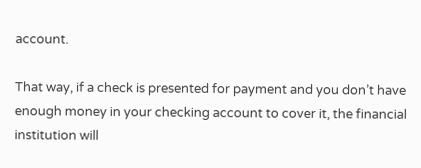account.

That way, if a check is presented for payment and you don’t have enough money in your checking account to cover it, the financial institution will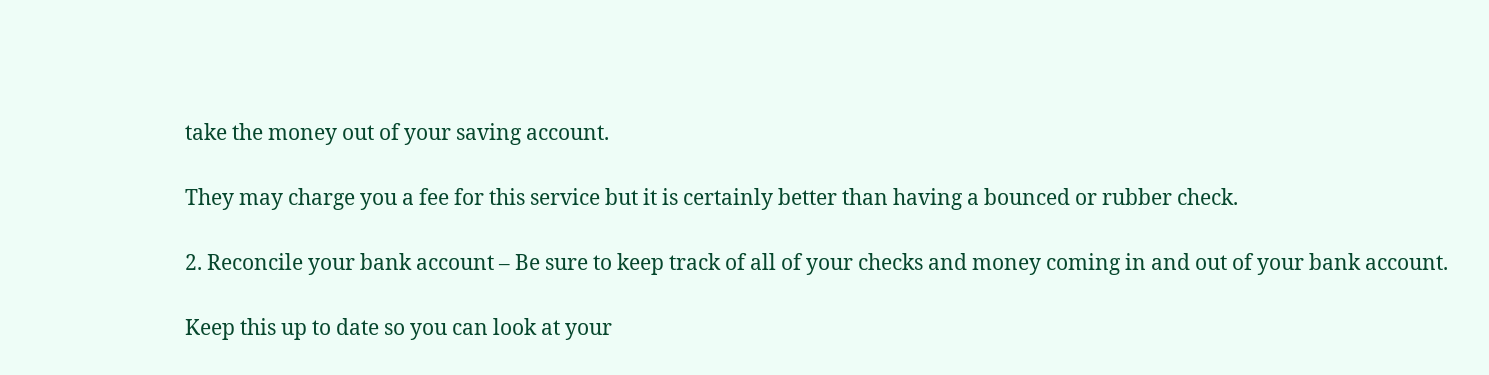take the money out of your saving account.

They may charge you a fee for this service but it is certainly better than having a bounced or rubber check.

2. Reconcile your bank account – Be sure to keep track of all of your checks and money coming in and out of your bank account.

Keep this up to date so you can look at your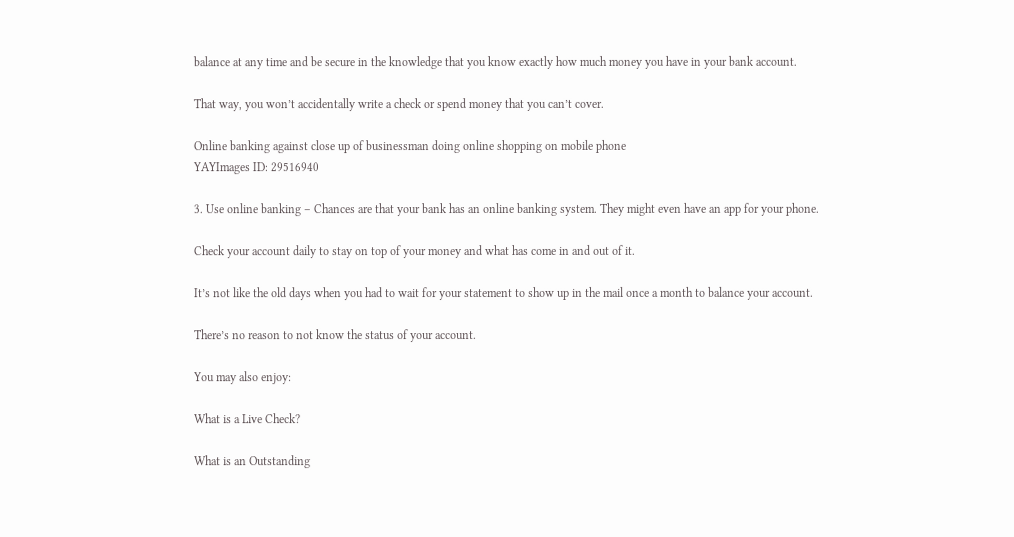balance at any time and be secure in the knowledge that you know exactly how much money you have in your bank account.

That way, you won’t accidentally write a check or spend money that you can’t cover.

Online banking against close up of businessman doing online shopping on mobile phone
YAYImages ID: 29516940

3. Use online banking – Chances are that your bank has an online banking system. They might even have an app for your phone.

Check your account daily to stay on top of your money and what has come in and out of it.

It’s not like the old days when you had to wait for your statement to show up in the mail once a month to balance your account.

There’s no reason to not know the status of your account.

You may also enjoy:

What is a Live Check?

What is an Outstanding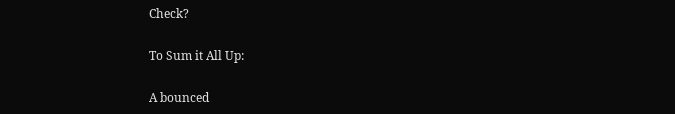Check?

To Sum it All Up:

A bounced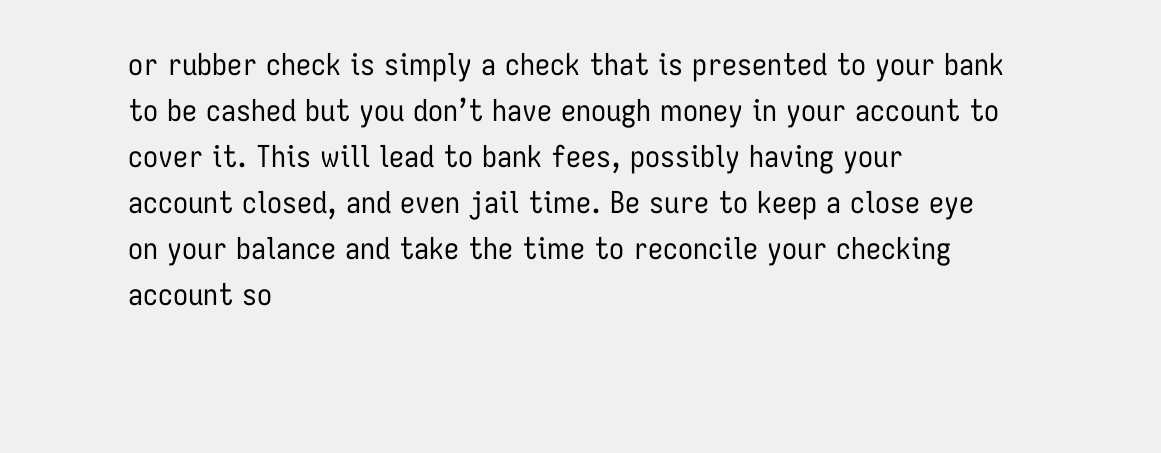or rubber check is simply a check that is presented to your bank to be cashed but you don’t have enough money in your account to cover it. This will lead to bank fees, possibly having your account closed, and even jail time. Be sure to keep a close eye on your balance and take the time to reconcile your checking account so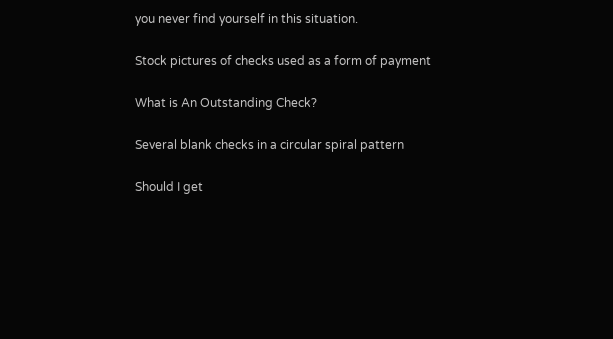you never find yourself in this situation.

Stock pictures of checks used as a form of payment

What is An Outstanding Check?

Several blank checks in a circular spiral pattern

Should I get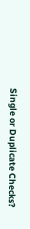Single or Duplicate Checks?